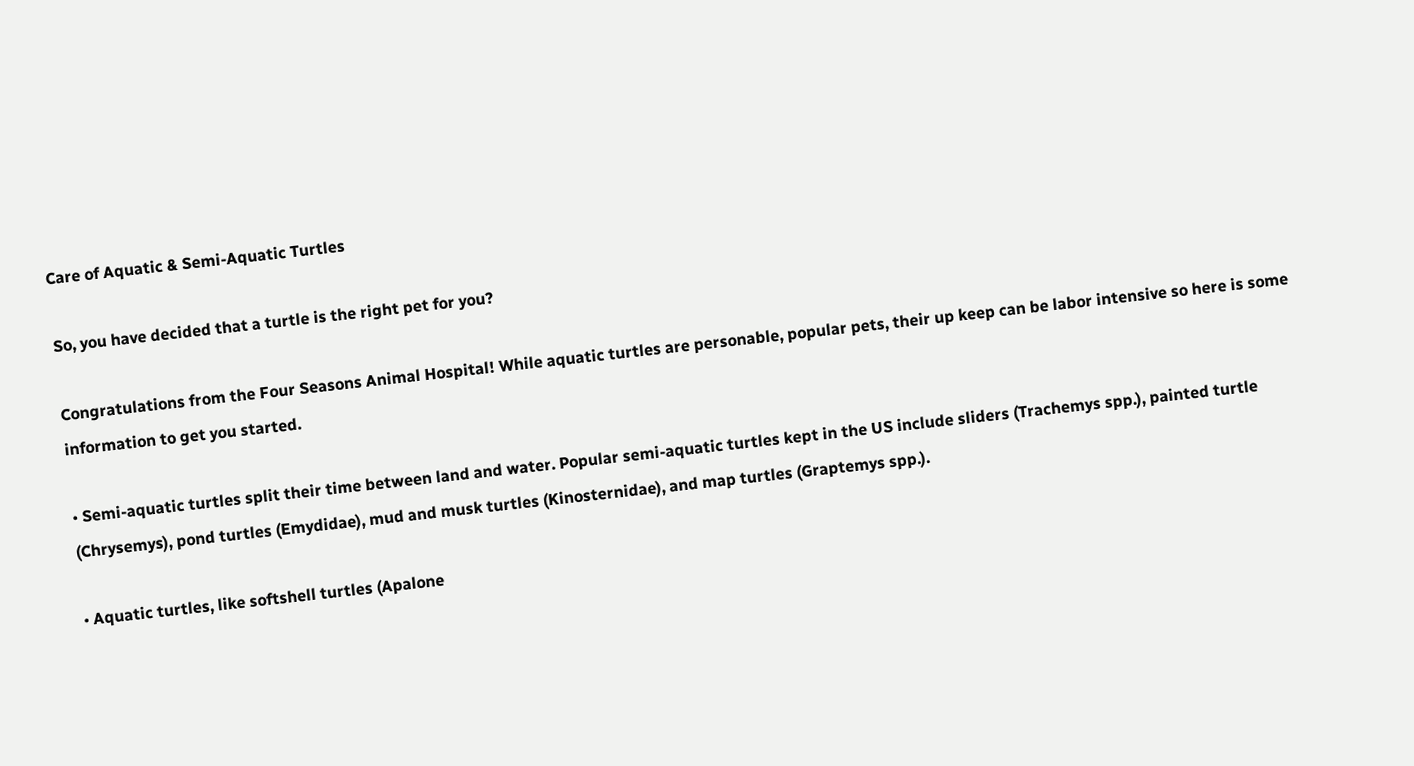Care of Aquatic & Semi-Aquatic Turtles

So, you have decided that a turtle is the right pet for you?

Congratulations from the Four Seasons Animal Hospital! While aquatic turtles are personable, popular pets, their up keep can be labor intensive so here is some information to get you started.

• Semi-aquatic turtles split their time between land and water. Popular semi-aquatic turtles kept in the US include sliders (Trachemys spp.), painted turtle (Chrysemys), pond turtles (Emydidae), mud and musk turtles (Kinosternidae), and map turtles (Graptemys spp.).

• Aquatic turtles, like softshell turtles (Apalone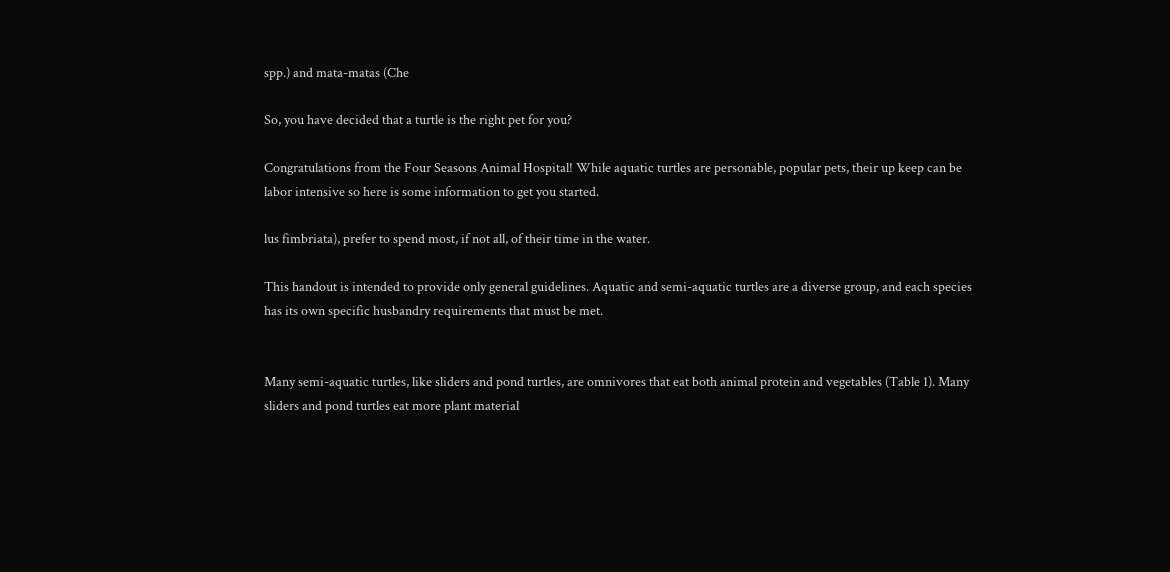spp.) and mata-matas (Che

So, you have decided that a turtle is the right pet for you?

Congratulations from the Four Seasons Animal Hospital! While aquatic turtles are personable, popular pets, their up keep can be labor intensive so here is some information to get you started.

lus fimbriata), prefer to spend most, if not all, of their time in the water.

This handout is intended to provide only general guidelines. Aquatic and semi-aquatic turtles are a diverse group, and each species has its own specific husbandry requirements that must be met.


Many semi-aquatic turtles, like sliders and pond turtles, are omnivores that eat both animal protein and vegetables (Table 1). Many sliders and pond turtles eat more plant material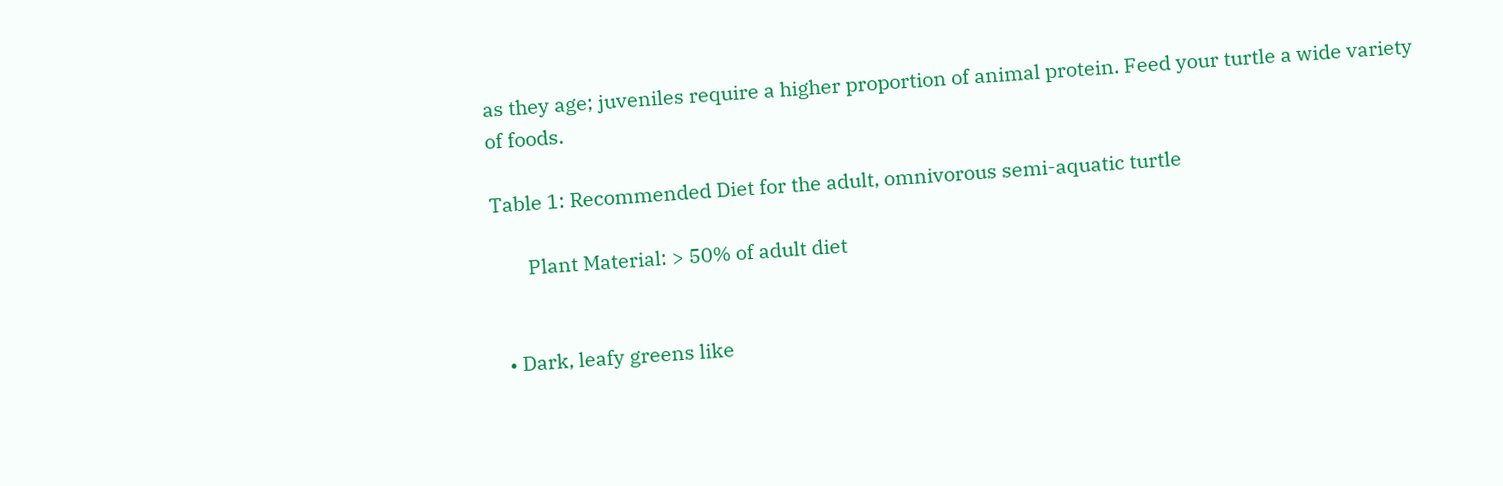as they age; juveniles require a higher proportion of animal protein. Feed your turtle a wide variety of foods.

Table 1: Recommended Diet for the adult, omnivorous semi-aquatic turtle

       Plant Material: > 50% of adult diet


  • Dark, leafy greens like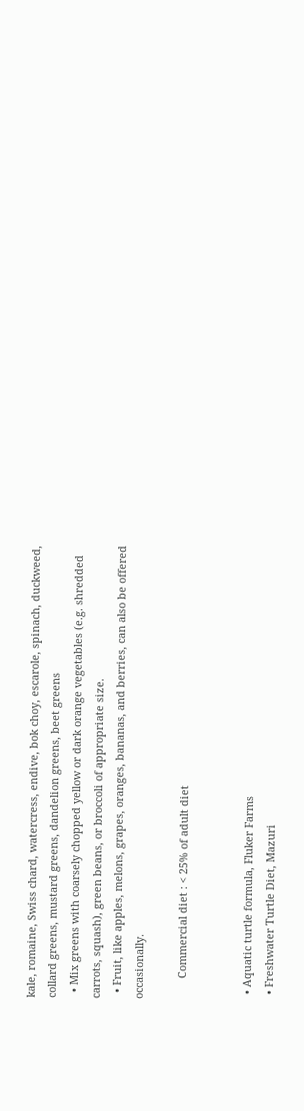kale, romaine, Swiss chard, watercress, endive, bok choy, escarole, spinach, duckweed, collard greens, mustard greens, dandelion greens, beet greens
  • Mix greens with coarsely chopped yellow or dark orange vegetables (e.g. shredded carrots, squash), green beans, or broccoli of appropriate size.
  • Fruit, like apples, melons, grapes, oranges, bananas, and berries, can also be offered occasionally.

       Commercial diet : < 25% of adult diet


  • Aquatic turtle formula, Fluker Farms
  • Freshwater Turtle Diet, Mazuri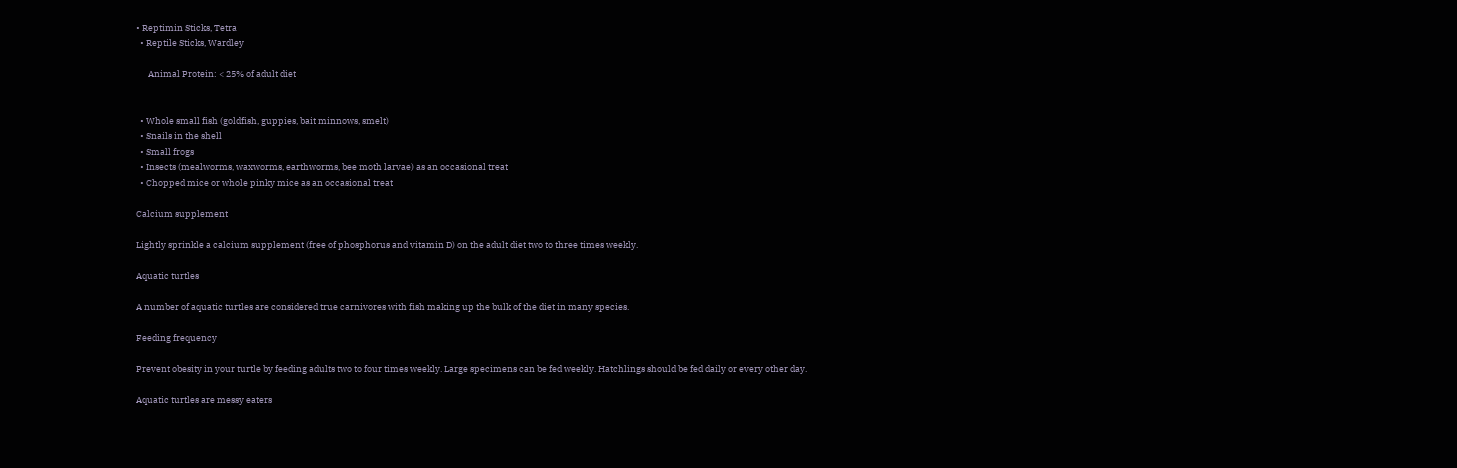• Reptimin Sticks, Tetra
  • Reptile Sticks, Wardley

      Animal Protein: < 25% of adult diet


  • Whole small fish (goldfish, guppies, bait minnows, smelt)
  • Snails in the shell
  • Small frogs
  • Insects (mealworms, waxworms, earthworms, bee moth larvae) as an occasional treat
  • Chopped mice or whole pinky mice as an occasional treat

Calcium supplement

Lightly sprinkle a calcium supplement (free of phosphorus and vitamin D) on the adult diet two to three times weekly.

Aquatic turtles

A number of aquatic turtles are considered true carnivores with fish making up the bulk of the diet in many species.

Feeding frequency

Prevent obesity in your turtle by feeding adults two to four times weekly. Large specimens can be fed weekly. Hatchlings should be fed daily or every other day.

Aquatic turtles are messy eaters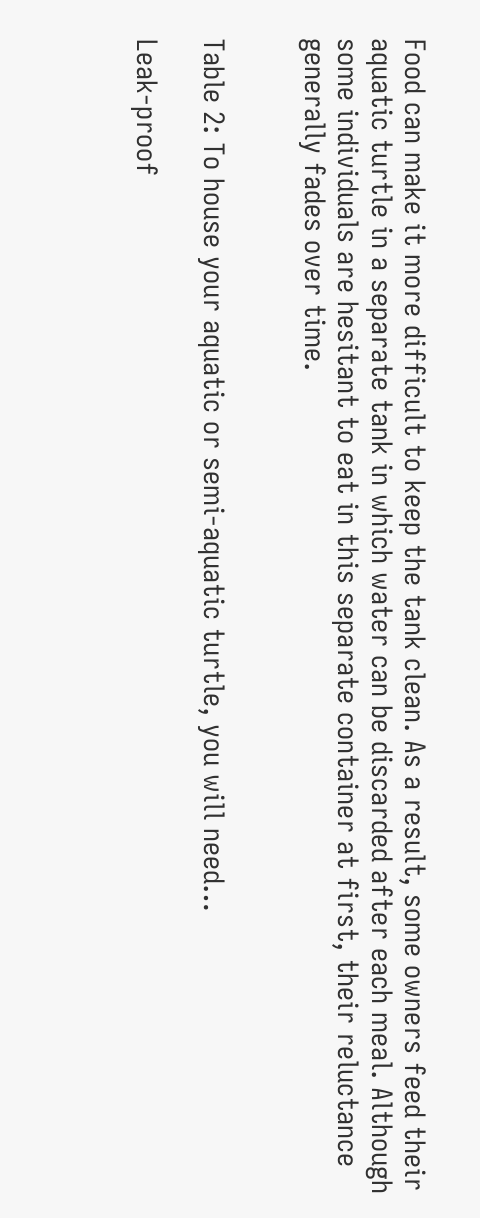Food can make it more difficult to keep the tank clean. As a result, some owners feed their aquatic turtle in a separate tank in which water can be discarded after each meal. Although some individuals are hesitant to eat in this separate container at first, their reluctance generally fades over time.


Table 2: To house your aquatic or semi-aquatic turtle, you will need…

Leak-proof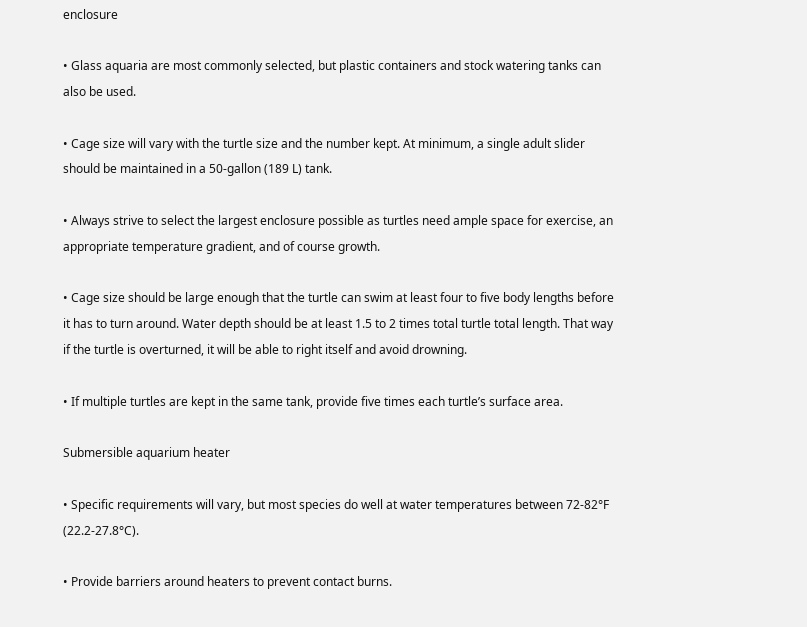enclosure

• Glass aquaria are most commonly selected, but plastic containers and stock watering tanks can also be used.

• Cage size will vary with the turtle size and the number kept. At minimum, a single adult slider should be maintained in a 50-gallon (189 L) tank.

• Always strive to select the largest enclosure possible as turtles need ample space for exercise, an appropriate temperature gradient, and of course growth.

• Cage size should be large enough that the turtle can swim at least four to five body lengths before it has to turn around. Water depth should be at least 1.5 to 2 times total turtle total length. That way if the turtle is overturned, it will be able to right itself and avoid drowning.

• If multiple turtles are kept in the same tank, provide five times each turtle’s surface area.

Submersible aquarium heater

• Specific requirements will vary, but most species do well at water temperatures between 72-82°F (22.2-27.8°C).

• Provide barriers around heaters to prevent contact burns.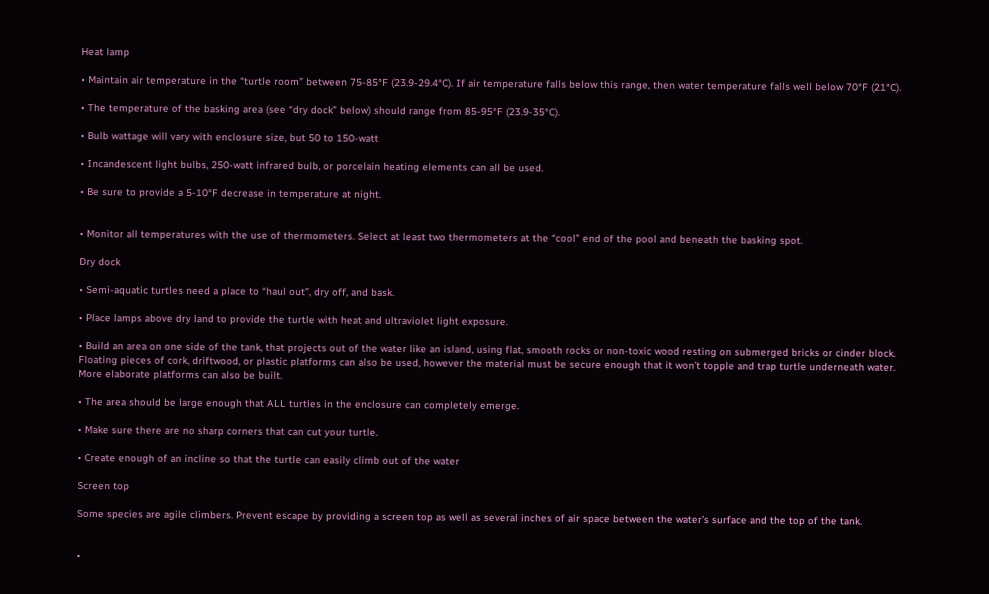Heat lamp

• Maintain air temperature in the “turtle room” between 75-85°F (23.9-29.4°C). If air temperature falls below this range, then water temperature falls well below 70°F (21°C).

• The temperature of the basking area (see “dry dock” below) should range from 85-95°F (23.9-35°C).

• Bulb wattage will vary with enclosure size, but 50 to 150-watt

• Incandescent light bulbs, 250-watt infrared bulb, or porcelain heating elements can all be used.

• Be sure to provide a 5-10°F decrease in temperature at night.


• Monitor all temperatures with the use of thermometers. Select at least two thermometers at the “cool” end of the pool and beneath the basking spot.

Dry dock

• Semi-aquatic turtles need a place to “haul out”, dry off, and bask.

• Place lamps above dry land to provide the turtle with heat and ultraviolet light exposure.

• Build an area on one side of the tank, that projects out of the water like an island, using flat, smooth rocks or non-toxic wood resting on submerged bricks or cinder block. Floating pieces of cork, driftwood, or plastic platforms can also be used, however the material must be secure enough that it won’t topple and trap turtle underneath water. More elaborate platforms can also be built.

• The area should be large enough that ALL turtles in the enclosure can completely emerge.

• Make sure there are no sharp corners that can cut your turtle.

• Create enough of an incline so that the turtle can easily climb out of the water

Screen top

Some species are agile climbers. Prevent escape by providing a screen top as well as several inches of air space between the water’s surface and the top of the tank.


•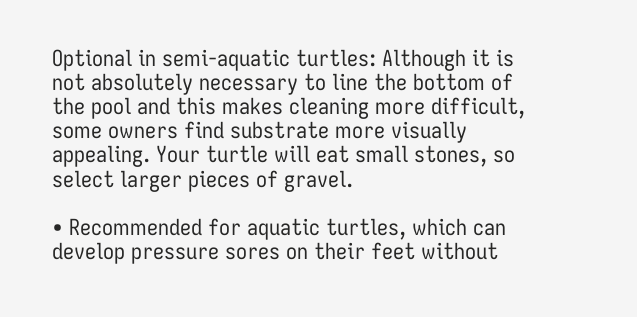Optional in semi-aquatic turtles: Although it is not absolutely necessary to line the bottom of the pool and this makes cleaning more difficult, some owners find substrate more visually appealing. Your turtle will eat small stones, so select larger pieces of gravel.

• Recommended for aquatic turtles, which can develop pressure sores on their feet without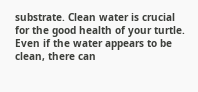substrate. Clean water is crucial for the good health of your turtle. Even if the water appears to be clean, there can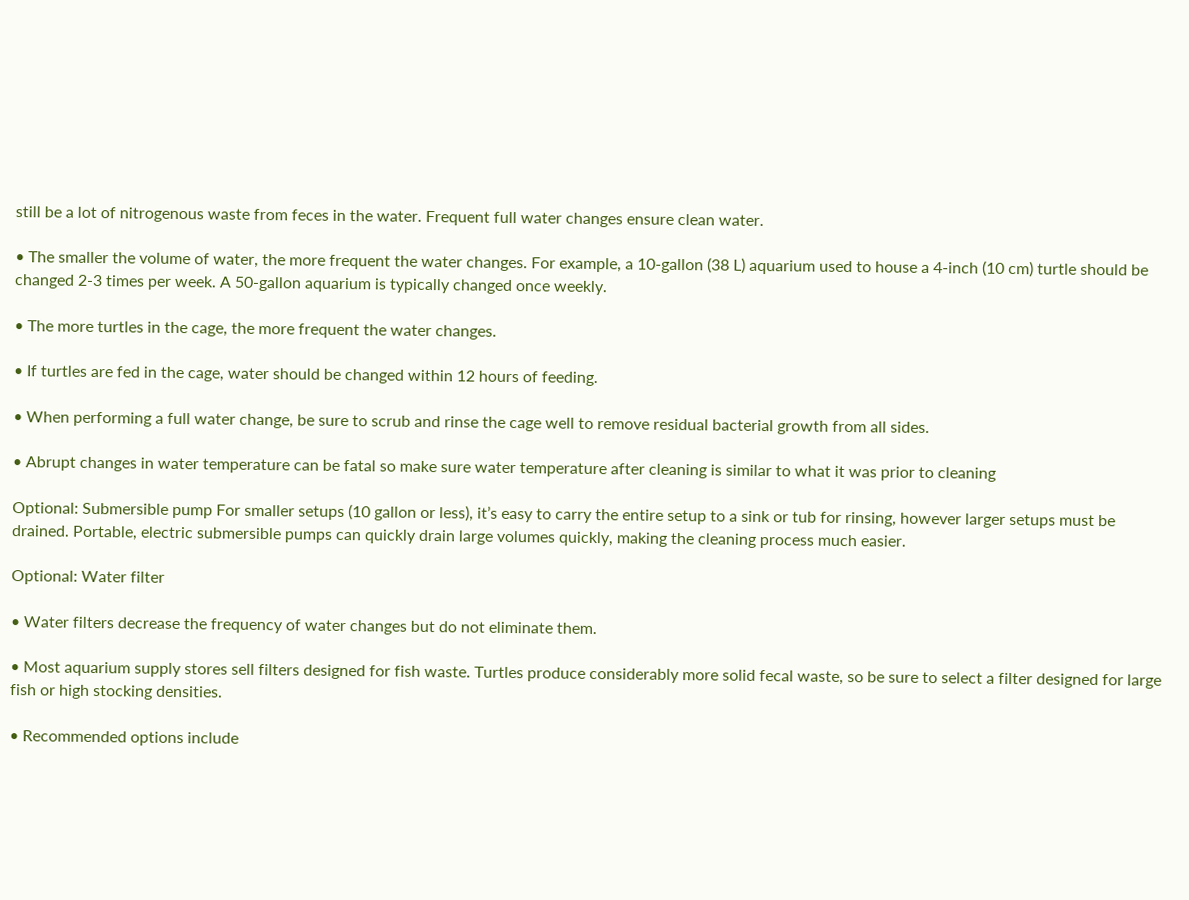still be a lot of nitrogenous waste from feces in the water. Frequent full water changes ensure clean water.

• The smaller the volume of water, the more frequent the water changes. For example, a 10-gallon (38 L) aquarium used to house a 4-inch (10 cm) turtle should be changed 2-3 times per week. A 50-gallon aquarium is typically changed once weekly.

• The more turtles in the cage, the more frequent the water changes.

• If turtles are fed in the cage, water should be changed within 12 hours of feeding.

• When performing a full water change, be sure to scrub and rinse the cage well to remove residual bacterial growth from all sides.

• Abrupt changes in water temperature can be fatal so make sure water temperature after cleaning is similar to what it was prior to cleaning

Optional: Submersible pump For smaller setups (10 gallon or less), it’s easy to carry the entire setup to a sink or tub for rinsing, however larger setups must be drained. Portable, electric submersible pumps can quickly drain large volumes quickly, making the cleaning process much easier.

Optional: Water filter

• Water filters decrease the frequency of water changes but do not eliminate them.

• Most aquarium supply stores sell filters designed for fish waste. Turtles produce considerably more solid fecal waste, so be sure to select a filter designed for large fish or high stocking densities.

• Recommended options include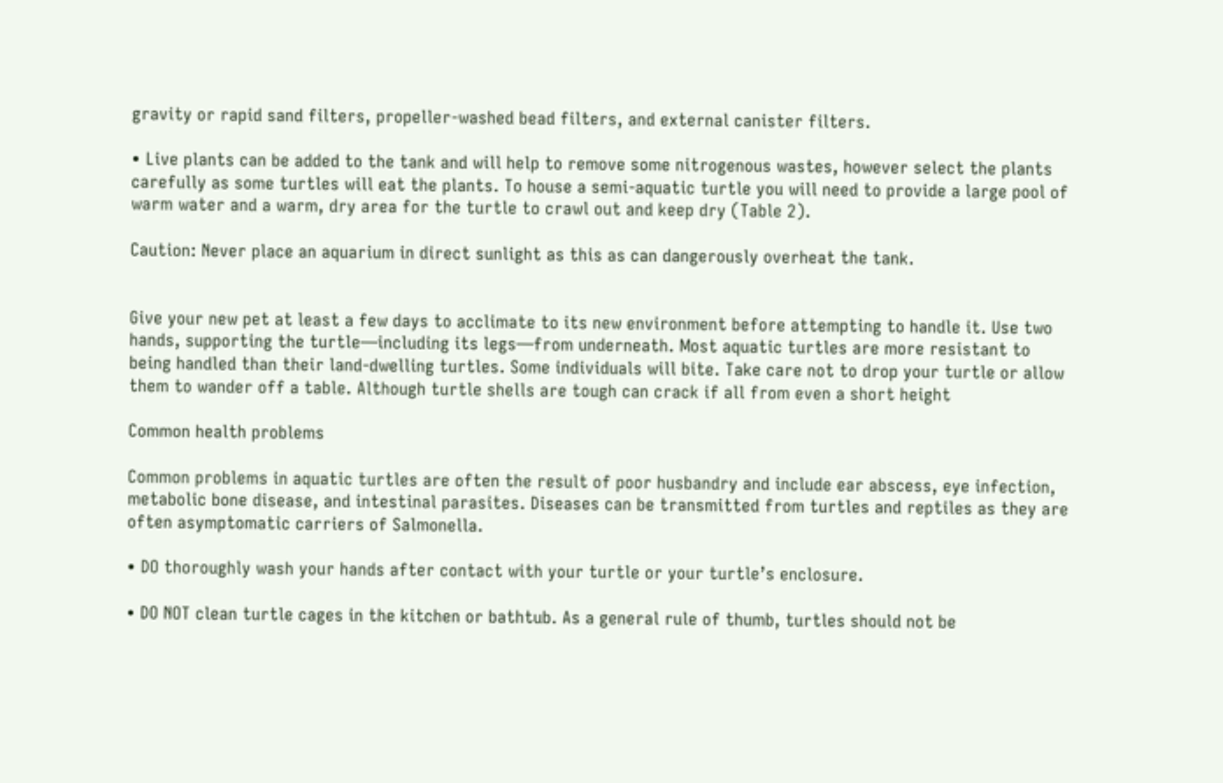gravity or rapid sand filters, propeller-washed bead filters, and external canister filters.

• Live plants can be added to the tank and will help to remove some nitrogenous wastes, however select the plants carefully as some turtles will eat the plants. To house a semi-aquatic turtle you will need to provide a large pool of warm water and a warm, dry area for the turtle to crawl out and keep dry (Table 2).

Caution: Never place an aquarium in direct sunlight as this as can dangerously overheat the tank.


Give your new pet at least a few days to acclimate to its new environment before attempting to handle it. Use two hands, supporting the turtle—including its legs—from underneath. Most aquatic turtles are more resistant to being handled than their land-dwelling turtles. Some individuals will bite. Take care not to drop your turtle or allow them to wander off a table. Although turtle shells are tough can crack if all from even a short height

Common health problems

Common problems in aquatic turtles are often the result of poor husbandry and include ear abscess, eye infection, metabolic bone disease, and intestinal parasites. Diseases can be transmitted from turtles and reptiles as they are often asymptomatic carriers of Salmonella.

• DO thoroughly wash your hands after contact with your turtle or your turtle’s enclosure.

• DO NOT clean turtle cages in the kitchen or bathtub. As a general rule of thumb, turtles should not be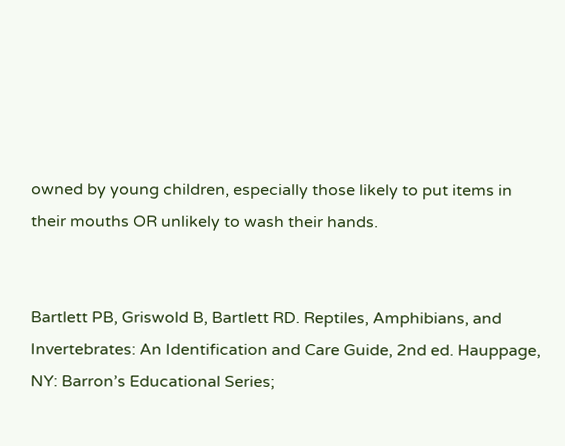owned by young children, especially those likely to put items in their mouths OR unlikely to wash their hands.


Bartlett PB, Griswold B, Bartlett RD. Reptiles, Amphibians, and Invertebrates: An Identification and Care Guide, 2nd ed. Hauppage, NY: Barron’s Educational Series;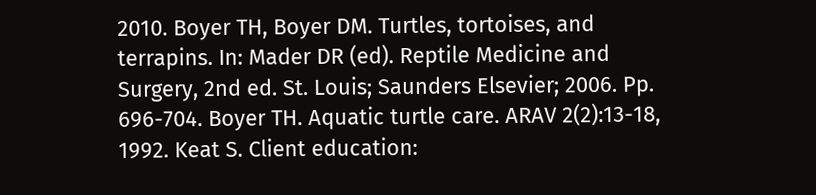2010. Boyer TH, Boyer DM. Turtles, tortoises, and terrapins. In: Mader DR (ed). Reptile Medicine and Surgery, 2nd ed. St. Louis; Saunders Elsevier; 2006. Pp. 696-704. Boyer TH. Aquatic turtle care. ARAV 2(2):13-18, 1992. Keat S. Client education: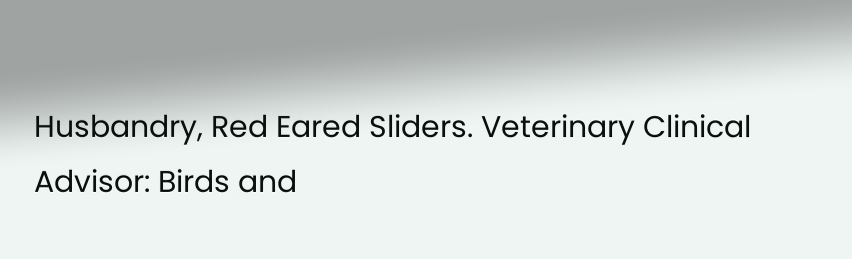Husbandry, Red Eared Sliders. Veterinary Clinical Advisor: Birds and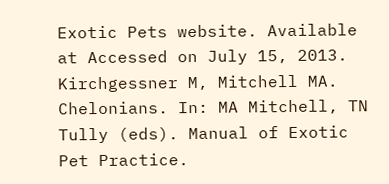Exotic Pets website. Available at Accessed on July 15, 2013. Kirchgessner M, Mitchell MA. Chelonians. In: MA Mitchell, TN Tully (eds). Manual of Exotic Pet Practice.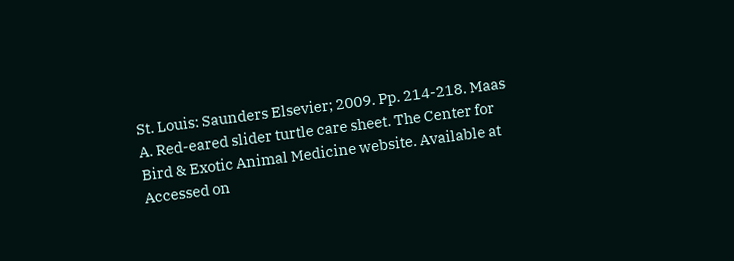St. Louis: Saunders Elsevier; 2009. Pp. 214-218. Maas A. Red-eared slider turtle care sheet. The Center for Bird & Exotic Animal Medicine website. Available at Accessed on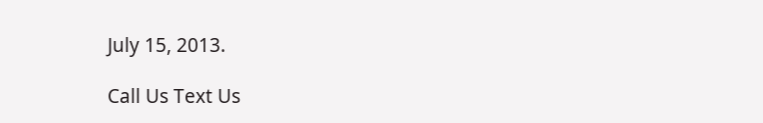July 15, 2013.

Call Us Text Us